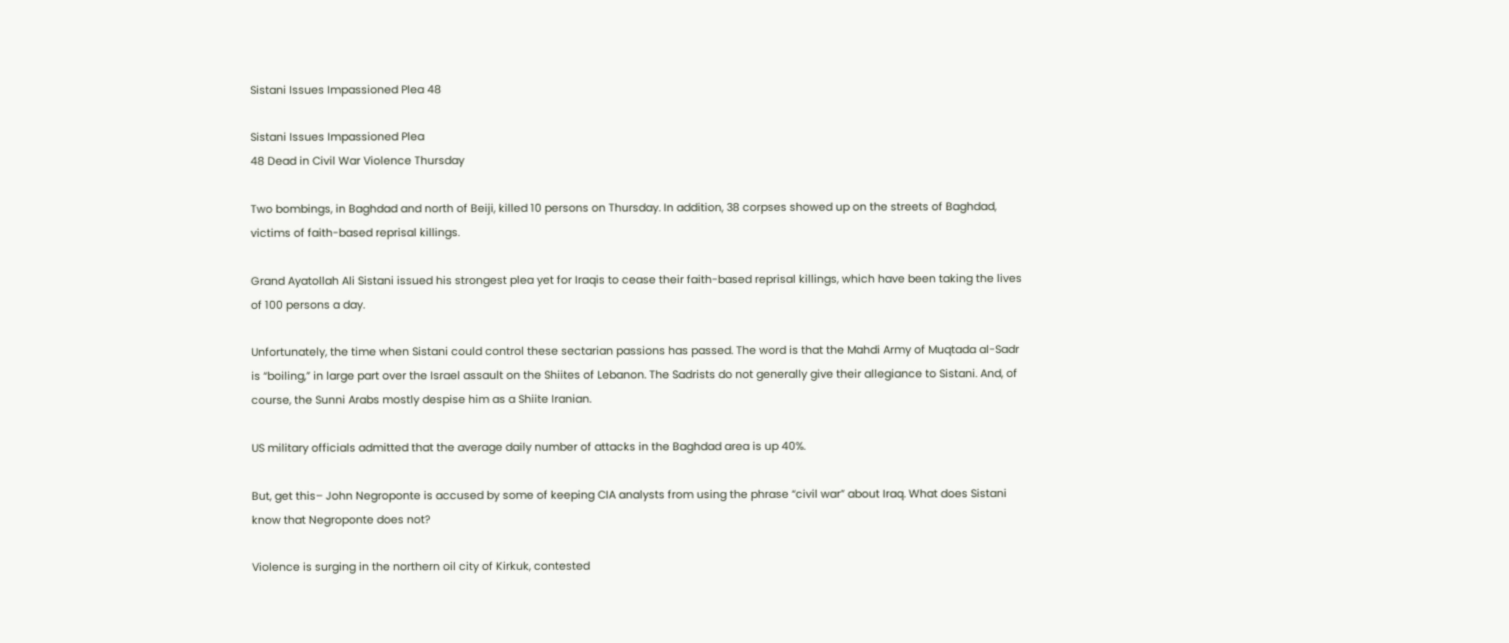Sistani Issues Impassioned Plea 48

Sistani Issues Impassioned Plea
48 Dead in Civil War Violence Thursday

Two bombings, in Baghdad and north of Beiji, killed 10 persons on Thursday. In addition, 38 corpses showed up on the streets of Baghdad, victims of faith-based reprisal killings.

Grand Ayatollah Ali Sistani issued his strongest plea yet for Iraqis to cease their faith-based reprisal killings, which have been taking the lives of 100 persons a day.

Unfortunately, the time when Sistani could control these sectarian passions has passed. The word is that the Mahdi Army of Muqtada al-Sadr is “boiling,” in large part over the Israel assault on the Shiites of Lebanon. The Sadrists do not generally give their allegiance to Sistani. And, of course, the Sunni Arabs mostly despise him as a Shiite Iranian.

US military officials admitted that the average daily number of attacks in the Baghdad area is up 40%.

But, get this– John Negroponte is accused by some of keeping CIA analysts from using the phrase “civil war” about Iraq. What does Sistani know that Negroponte does not?

Violence is surging in the northern oil city of Kirkuk, contested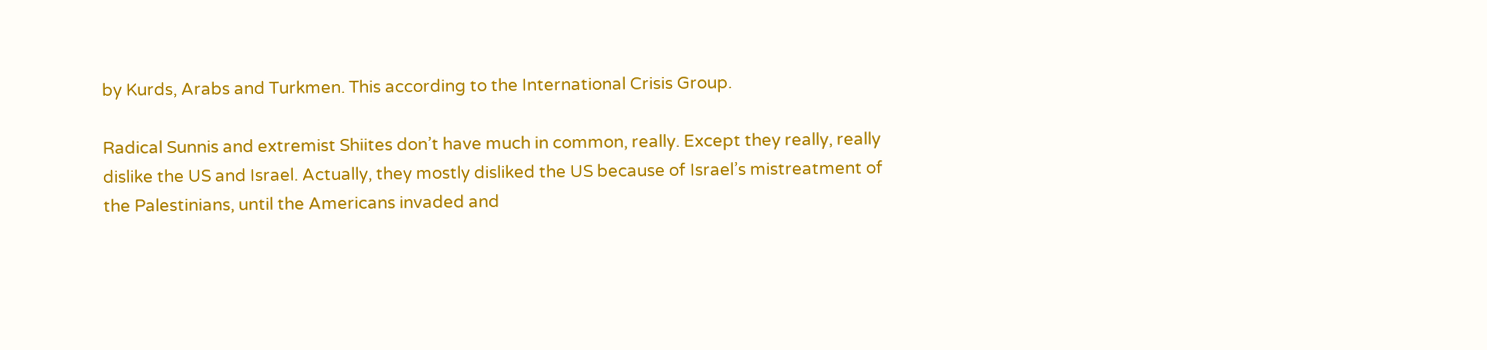by Kurds, Arabs and Turkmen. This according to the International Crisis Group.

Radical Sunnis and extremist Shiites don’t have much in common, really. Except they really, really dislike the US and Israel. Actually, they mostly disliked the US because of Israel’s mistreatment of the Palestinians, until the Americans invaded and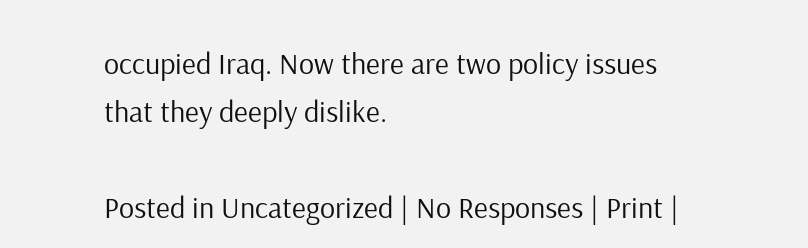occupied Iraq. Now there are two policy issues that they deeply dislike.

Posted in Uncategorized | No Responses | Print |